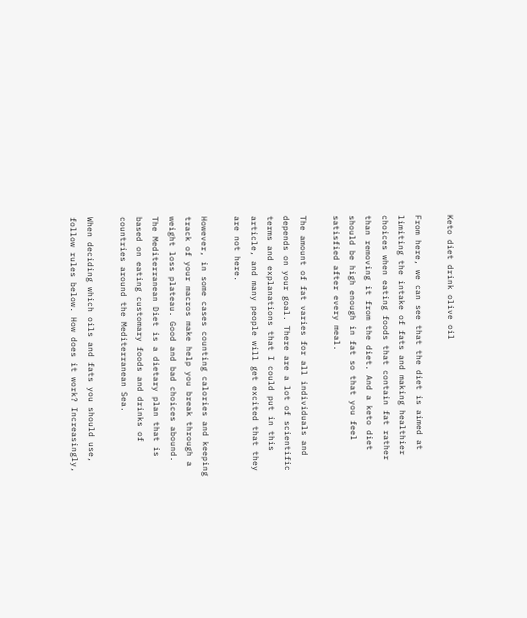Keto diet drink olive oil

From here, we can see that the diet is aimed at limiting the intake of fats and making healthier choices when eating foods that contain fat rather than removing it from the diet. And a keto diet should be high enough in fat so that you feel satisfied after every meal.

The amount of fat varies for all individuals and depends on your goal. There are a lot of scientific terms and explanations that I could put in this article, and many people will get excited that they are not here.

However, in some cases counting calories and keeping track of your macros make help you break through a weight loss plateau. Good and bad choices abound. The Mediterranean Diet is a dietary plan that is based on eating customary foods and drinks of countries around the Mediterranean Sea.

When deciding which oils and fats you should use, follow rules below. How does it work? Increasingly,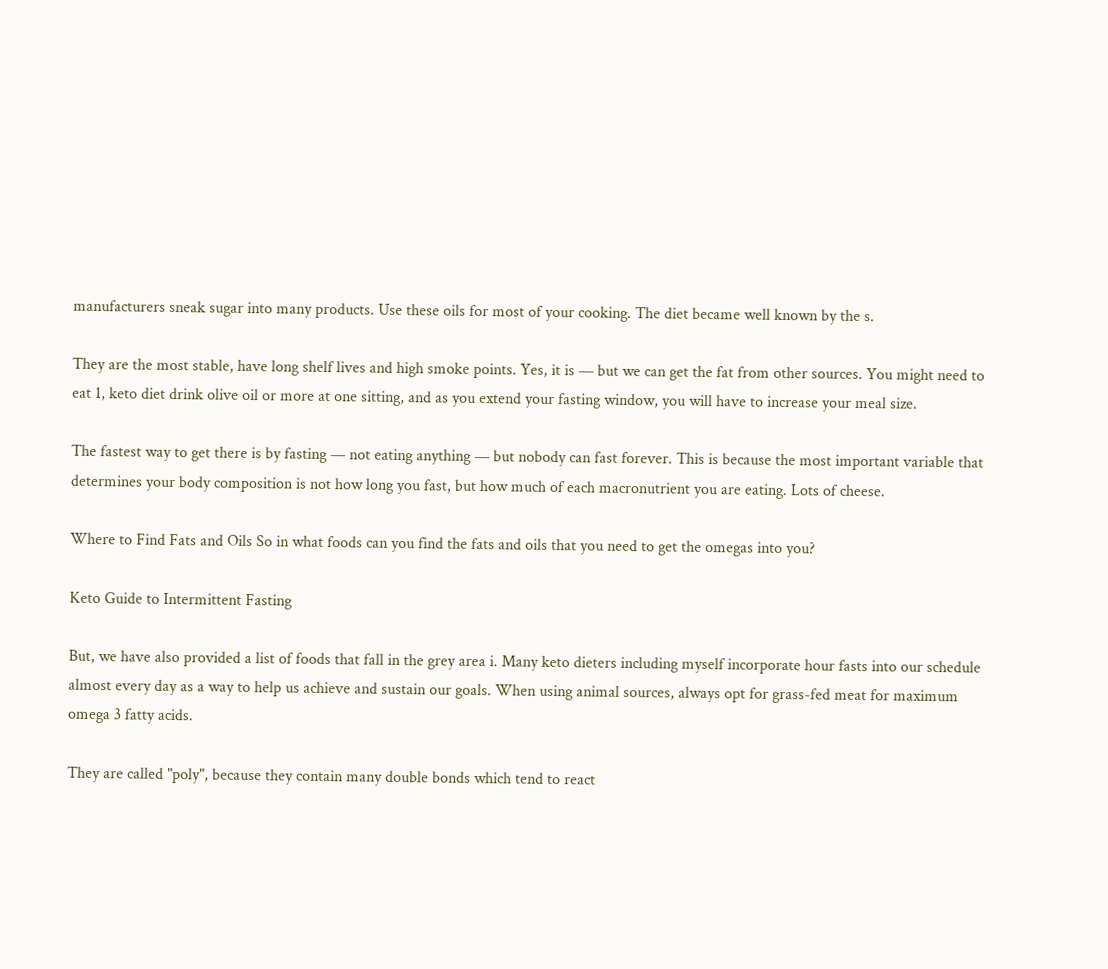manufacturers sneak sugar into many products. Use these oils for most of your cooking. The diet became well known by the s.

They are the most stable, have long shelf lives and high smoke points. Yes, it is — but we can get the fat from other sources. You might need to eat 1, keto diet drink olive oil or more at one sitting, and as you extend your fasting window, you will have to increase your meal size.

The fastest way to get there is by fasting — not eating anything — but nobody can fast forever. This is because the most important variable that determines your body composition is not how long you fast, but how much of each macronutrient you are eating. Lots of cheese.

Where to Find Fats and Oils So in what foods can you find the fats and oils that you need to get the omegas into you?

Keto Guide to Intermittent Fasting

But, we have also provided a list of foods that fall in the grey area i. Many keto dieters including myself incorporate hour fasts into our schedule almost every day as a way to help us achieve and sustain our goals. When using animal sources, always opt for grass-fed meat for maximum omega 3 fatty acids.

They are called "poly", because they contain many double bonds which tend to react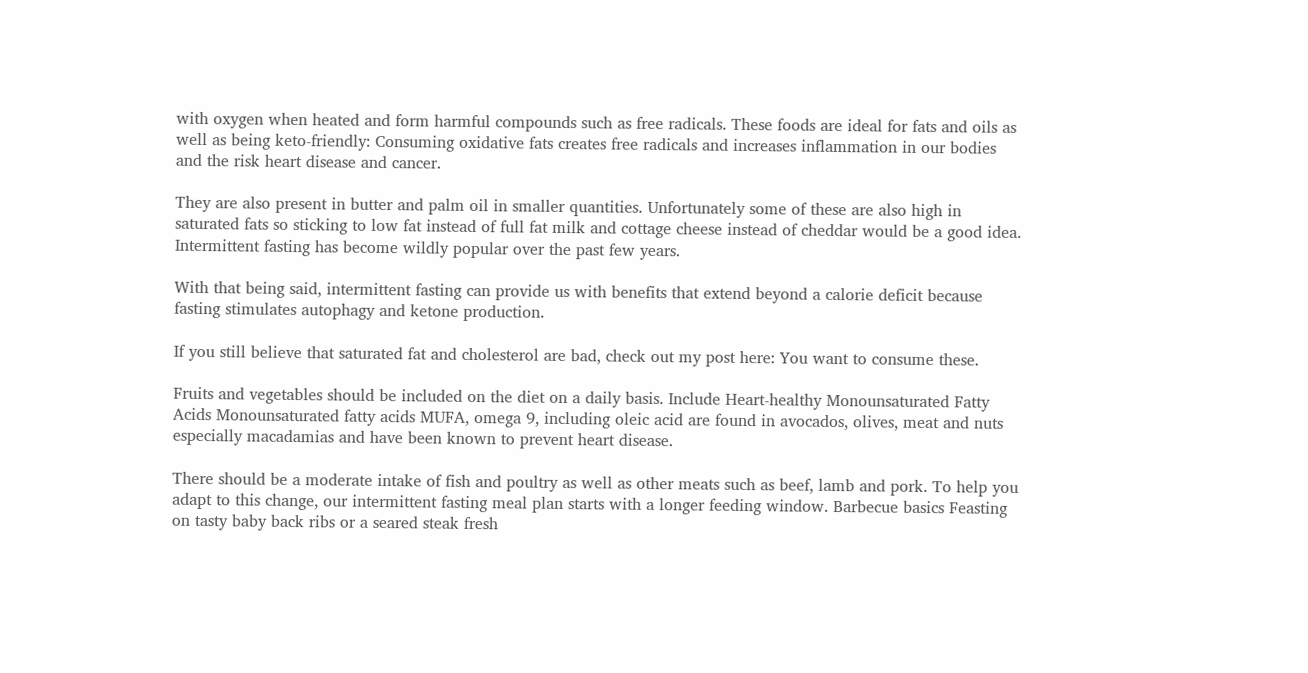with oxygen when heated and form harmful compounds such as free radicals. These foods are ideal for fats and oils as well as being keto-friendly: Consuming oxidative fats creates free radicals and increases inflammation in our bodies and the risk heart disease and cancer.

They are also present in butter and palm oil in smaller quantities. Unfortunately some of these are also high in saturated fats so sticking to low fat instead of full fat milk and cottage cheese instead of cheddar would be a good idea. Intermittent fasting has become wildly popular over the past few years.

With that being said, intermittent fasting can provide us with benefits that extend beyond a calorie deficit because fasting stimulates autophagy and ketone production.

If you still believe that saturated fat and cholesterol are bad, check out my post here: You want to consume these.

Fruits and vegetables should be included on the diet on a daily basis. Include Heart-healthy Monounsaturated Fatty Acids Monounsaturated fatty acids MUFA, omega 9, including oleic acid are found in avocados, olives, meat and nuts especially macadamias and have been known to prevent heart disease.

There should be a moderate intake of fish and poultry as well as other meats such as beef, lamb and pork. To help you adapt to this change, our intermittent fasting meal plan starts with a longer feeding window. Barbecue basics Feasting on tasty baby back ribs or a seared steak fresh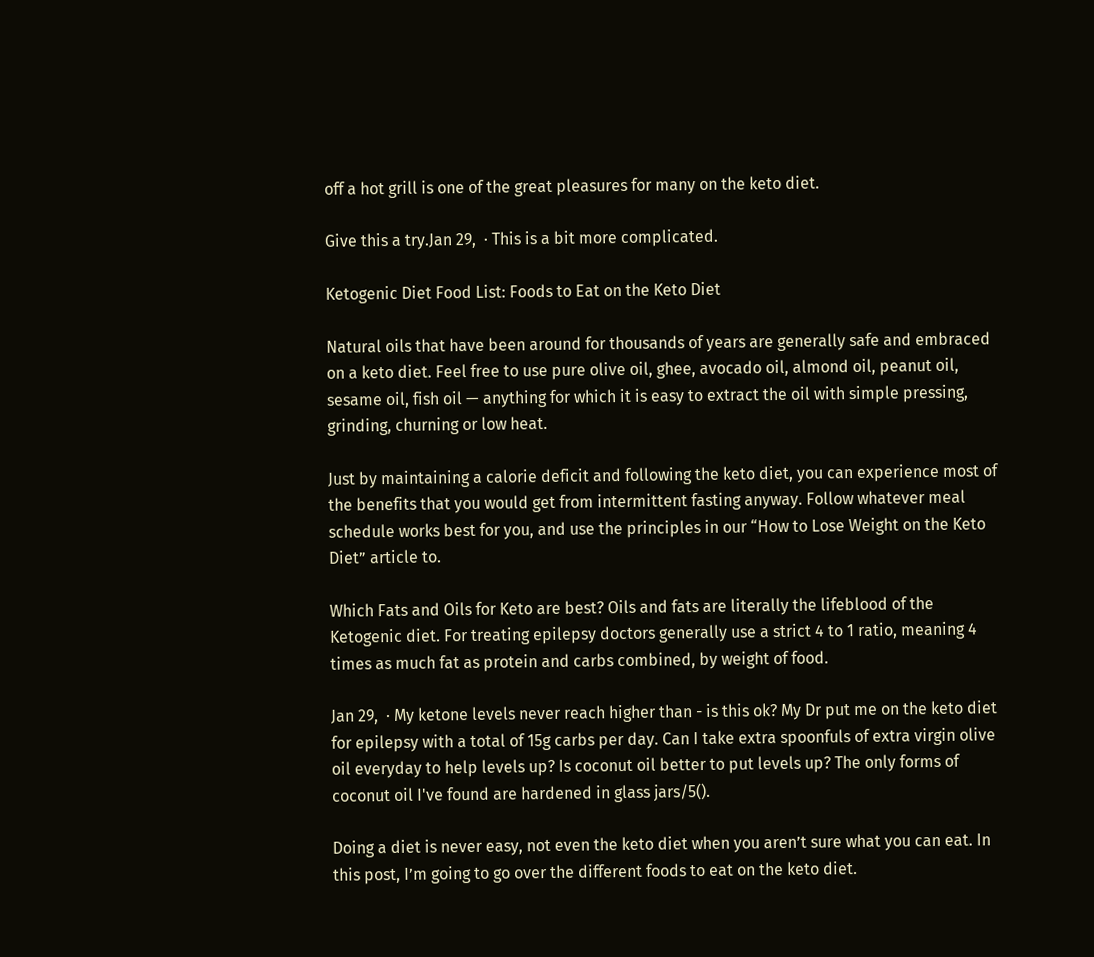off a hot grill is one of the great pleasures for many on the keto diet.

Give this a try.Jan 29,  · This is a bit more complicated.

Ketogenic Diet Food List: Foods to Eat on the Keto Diet

Natural oils that have been around for thousands of years are generally safe and embraced on a keto diet. Feel free to use pure olive oil, ghee, avocado oil, almond oil, peanut oil, sesame oil, fish oil — anything for which it is easy to extract the oil with simple pressing, grinding, churning or low heat.

Just by maintaining a calorie deficit and following the keto diet, you can experience most of the benefits that you would get from intermittent fasting anyway. Follow whatever meal schedule works best for you, and use the principles in our “How to Lose Weight on the Keto Diet” article to.

Which Fats and Oils for Keto are best? Oils and fats are literally the lifeblood of the Ketogenic diet. For treating epilepsy doctors generally use a strict 4 to 1 ratio, meaning 4 times as much fat as protein and carbs combined, by weight of food.

Jan 29,  · My ketone levels never reach higher than - is this ok? My Dr put me on the keto diet for epilepsy with a total of 15g carbs per day. Can I take extra spoonfuls of extra virgin olive oil everyday to help levels up? Is coconut oil better to put levels up? The only forms of coconut oil I've found are hardened in glass jars/5().

Doing a diet is never easy, not even the keto diet when you aren’t sure what you can eat. In this post, I’m going to go over the different foods to eat on the keto diet.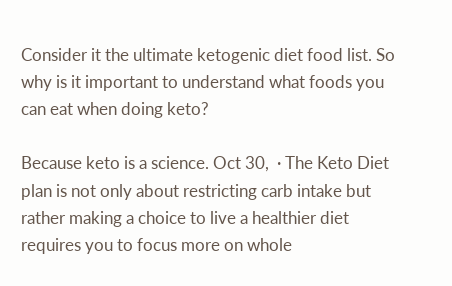Consider it the ultimate ketogenic diet food list. So why is it important to understand what foods you can eat when doing keto?

Because keto is a science. Oct 30,  · The Keto Diet plan is not only about restricting carb intake but rather making a choice to live a healthier diet requires you to focus more on whole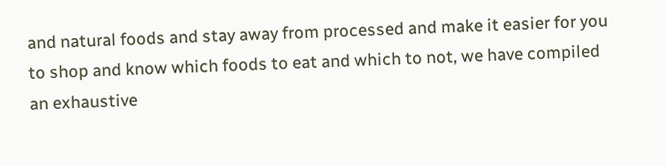and natural foods and stay away from processed and make it easier for you to shop and know which foods to eat and which to not, we have compiled an exhaustive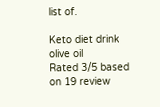list of.

Keto diet drink olive oil
Rated 3/5 based on 19 review